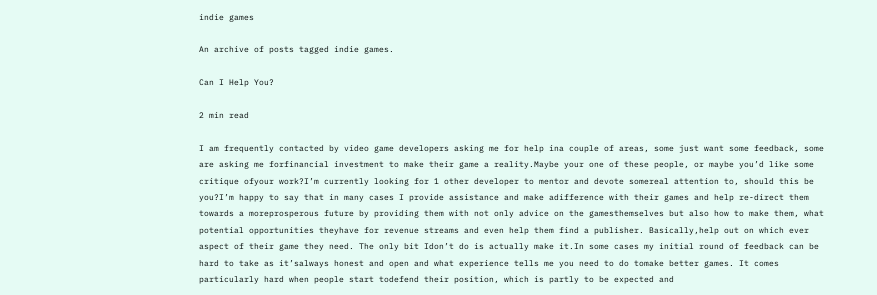indie games

An archive of posts tagged indie games.

Can I Help You?

2 min read

I am frequently contacted by video game developers asking me for help ina couple of areas, some just want some feedback, some are asking me forfinancial investment to make their game a reality.Maybe your one of these people, or maybe you’d like some critique ofyour work?I’m currently looking for 1 other developer to mentor and devote somereal attention to, should this be you?I’m happy to say that in many cases I provide assistance and make adifference with their games and help re-direct them towards a moreprosperous future by providing them with not only advice on the gamesthemselves but also how to make them, what potential opportunities theyhave for revenue streams and even help them find a publisher. Basically,help out on which ever aspect of their game they need. The only bit Idon’t do is actually make it.In some cases my initial round of feedback can be hard to take as it’salways honest and open and what experience tells me you need to do tomake better games. It comes particularly hard when people start todefend their position, which is partly to be expected and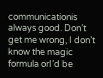communicationis always good. Don’t get me wrong, I don’t know the magic formula orI’d be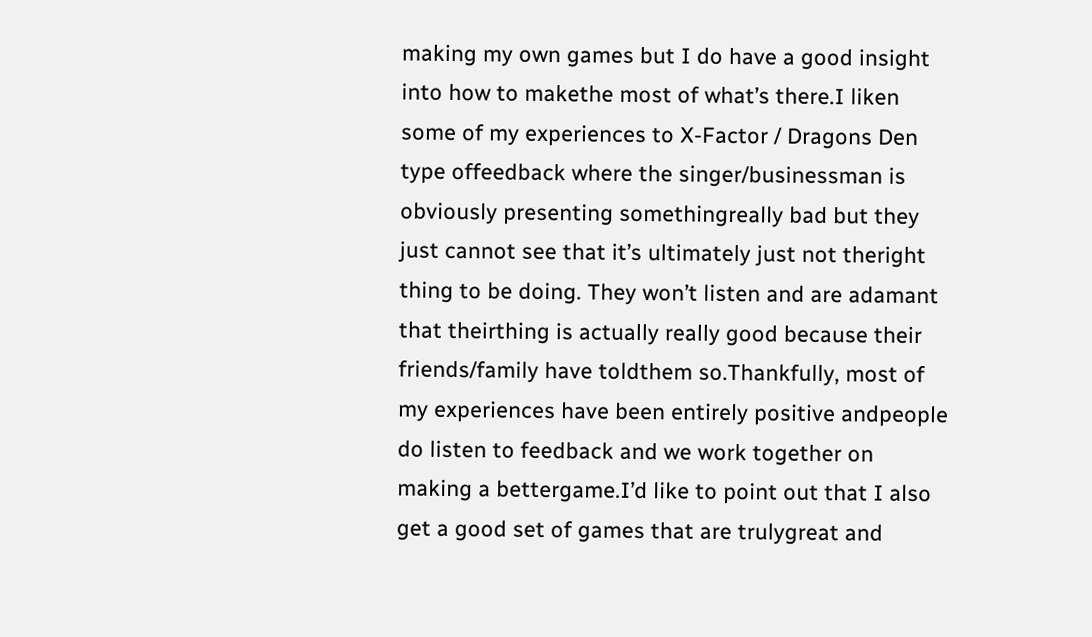making my own games but I do have a good insight into how to makethe most of what’s there.I liken some of my experiences to X-Factor / Dragons Den type offeedback where the singer/businessman is obviously presenting somethingreally bad but they just cannot see that it’s ultimately just not theright thing to be doing. They won’t listen and are adamant that theirthing is actually really good because their friends/family have toldthem so.Thankfully, most of my experiences have been entirely positive andpeople do listen to feedback and we work together on making a bettergame.I’d like to point out that I also get a good set of games that are trulygreat and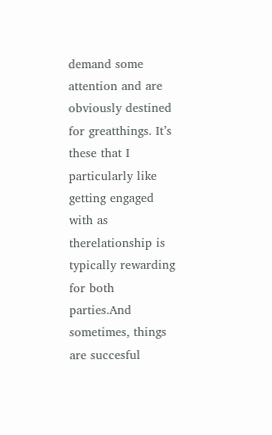demand some attention and are obviously destined for greatthings. It’s these that I particularly like getting engaged with as therelationship is typically rewarding for both parties.And sometimes, things are succesful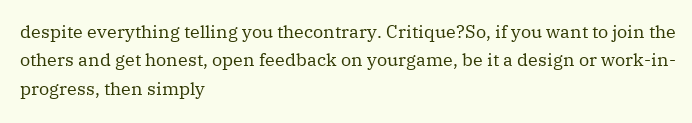despite everything telling you thecontrary. Critique?So, if you want to join the others and get honest, open feedback on yourgame, be it a design or work-in-progress, then simply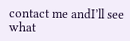contact me andI’ll see what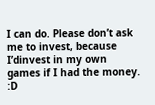I can do. Please don’t ask me to invest, because I’dinvest in my own games if I had the money. :D